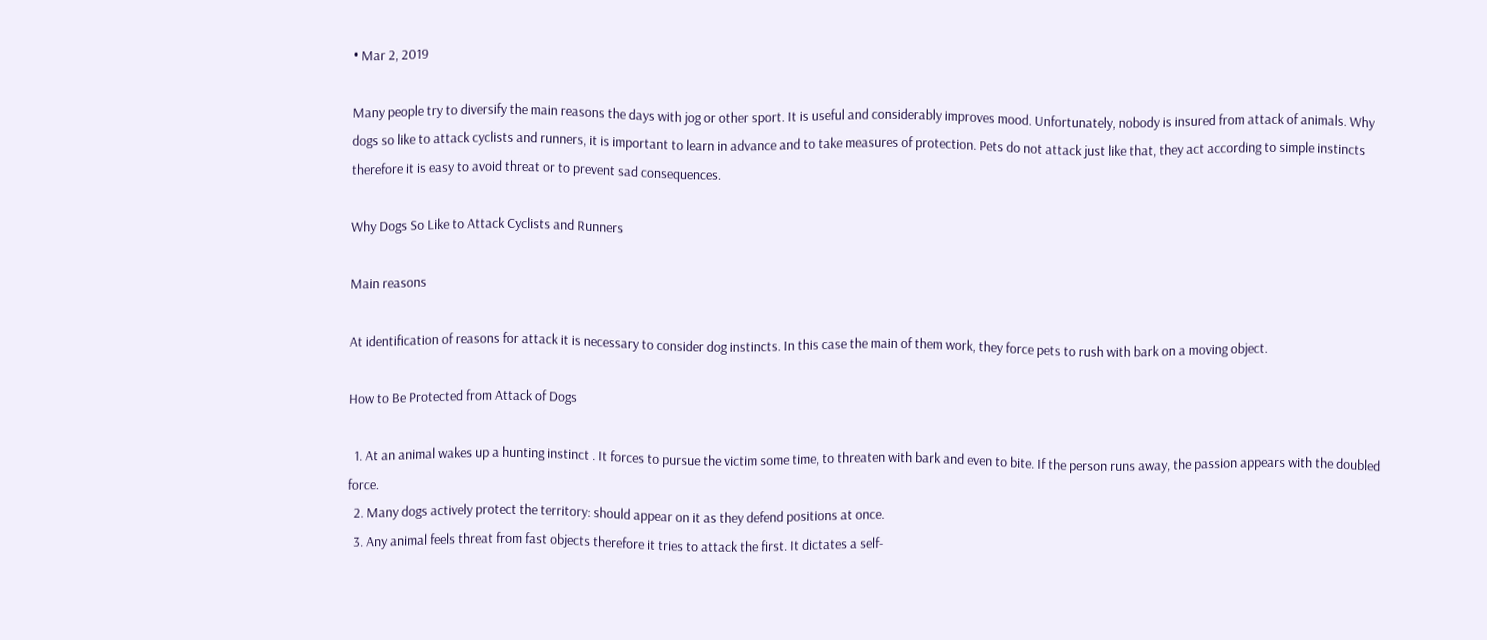• Mar 2, 2019

Many people try to diversify the main reasons the days with jog or other sport. It is useful and considerably improves mood. Unfortunately, nobody is insured from attack of animals. Why dogs so like to attack cyclists and runners, it is important to learn in advance and to take measures of protection. Pets do not attack just like that, they act according to simple instincts therefore it is easy to avoid threat or to prevent sad consequences.

Why Dogs So Like to Attack Cyclists and Runners

Main reasons

At identification of reasons for attack it is necessary to consider dog instincts. In this case the main of them work, they force pets to rush with bark on a moving object.

How to Be Protected from Attack of Dogs

  1. At an animal wakes up a hunting instinct . It forces to pursue the victim some time, to threaten with bark and even to bite. If the person runs away, the passion appears with the doubled force.
  2. Many dogs actively protect the territory: should appear on it as they defend positions at once.
  3. Any animal feels threat from fast objects therefore it tries to attack the first. It dictates a self-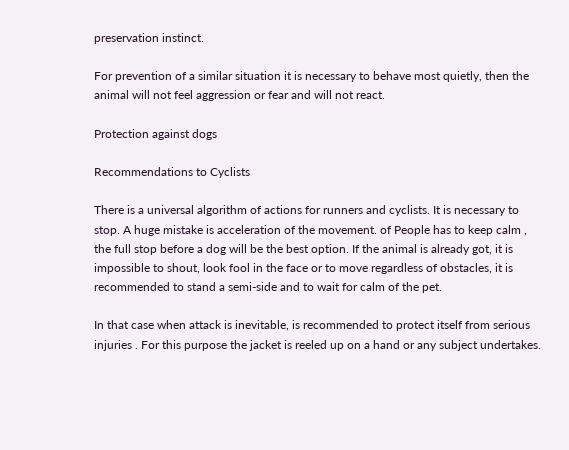preservation instinct.

For prevention of a similar situation it is necessary to behave most quietly, then the animal will not feel aggression or fear and will not react.

Protection against dogs

Recommendations to Cyclists

There is a universal algorithm of actions for runners and cyclists. It is necessary to stop. A huge mistake is acceleration of the movement. of People has to keep calm , the full stop before a dog will be the best option. If the animal is already got, it is impossible to shout, look fool in the face or to move regardless of obstacles, it is recommended to stand a semi-side and to wait for calm of the pet.

In that case when attack is inevitable, is recommended to protect itself from serious injuries . For this purpose the jacket is reeled up on a hand or any subject undertakes.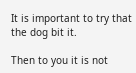It is important to try that the dog bit it.

Then to you it is not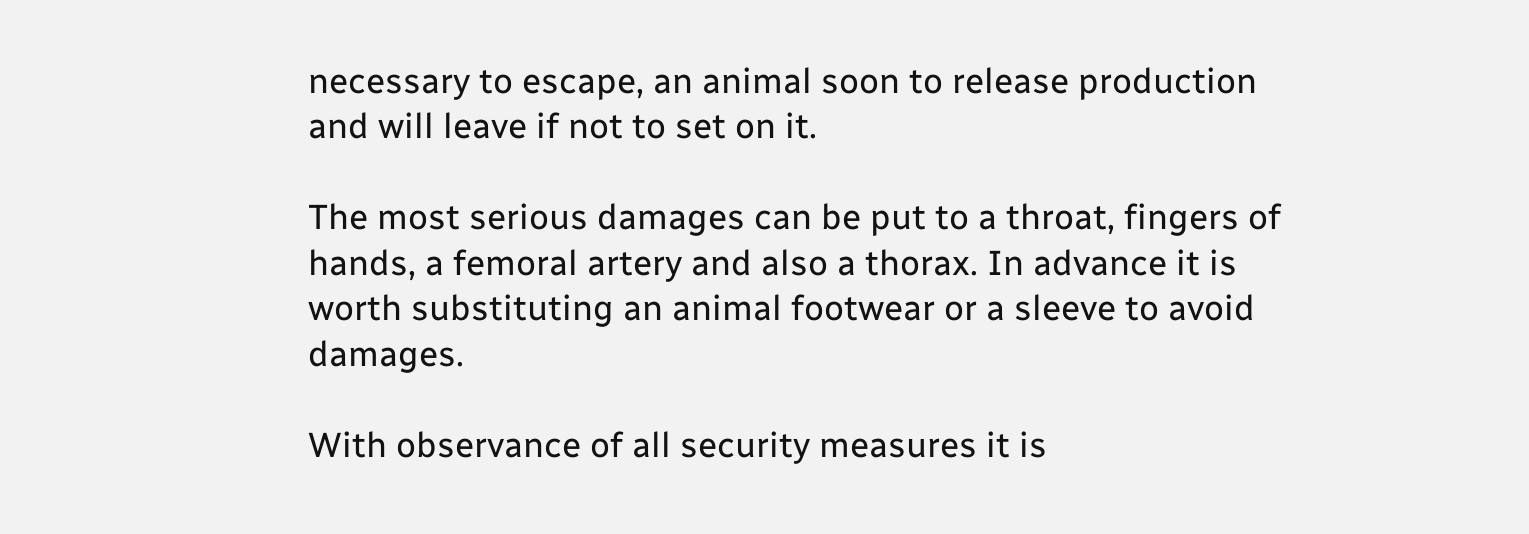necessary to escape, an animal soon to release production and will leave if not to set on it.

The most serious damages can be put to a throat, fingers of hands, a femoral artery and also a thorax. In advance it is worth substituting an animal footwear or a sleeve to avoid damages.

With observance of all security measures it is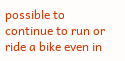possible to continue to run or ride a bike even in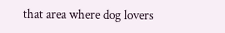that area where dog lovers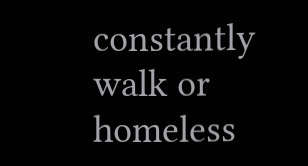constantly walk or homeless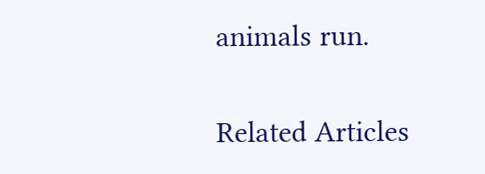animals run.

Related Articles